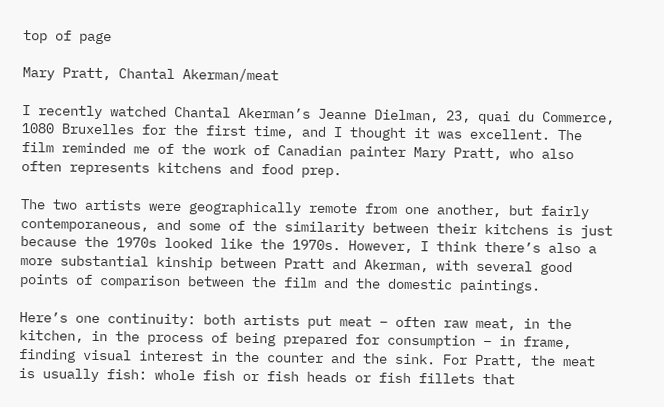top of page

Mary Pratt, Chantal Akerman/meat

I recently watched Chantal Akerman’s Jeanne Dielman, 23, quai du Commerce, 1080 Bruxelles for the first time, and I thought it was excellent. The film reminded me of the work of Canadian painter Mary Pratt, who also often represents kitchens and food prep.

The two artists were geographically remote from one another, but fairly contemporaneous, and some of the similarity between their kitchens is just because the 1970s looked like the 1970s. However, I think there’s also a more substantial kinship between Pratt and Akerman, with several good points of comparison between the film and the domestic paintings.

Here’s one continuity: both artists put meat – often raw meat, in the kitchen, in the process of being prepared for consumption – in frame, finding visual interest in the counter and the sink. For Pratt, the meat is usually fish: whole fish or fish heads or fish fillets that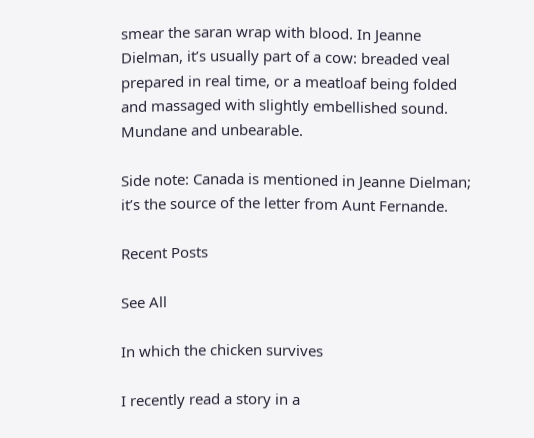smear the saran wrap with blood. In Jeanne Dielman, it’s usually part of a cow: breaded veal prepared in real time, or a meatloaf being folded and massaged with slightly embellished sound. Mundane and unbearable.

Side note: Canada is mentioned in Jeanne Dielman; it’s the source of the letter from Aunt Fernande.

Recent Posts

See All

In which the chicken survives

I recently read a story in a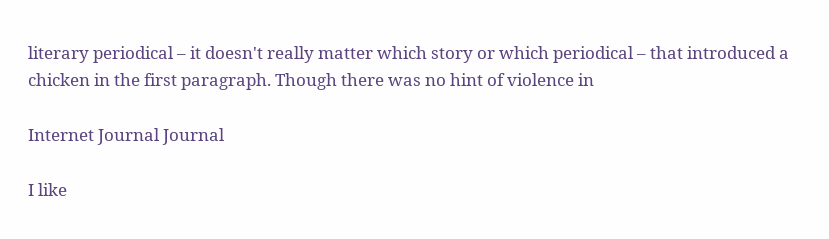literary periodical – it doesn't really matter which story or which periodical – that introduced a chicken in the first paragraph. Though there was no hint of violence in

Internet Journal Journal

I like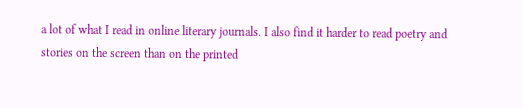a lot of what I read in online literary journals. I also find it harder to read poetry and stories on the screen than on the printed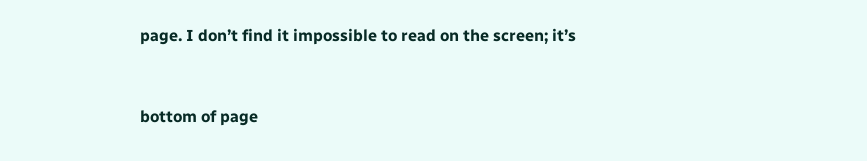page. I don’t find it impossible to read on the screen; it’s


bottom of page